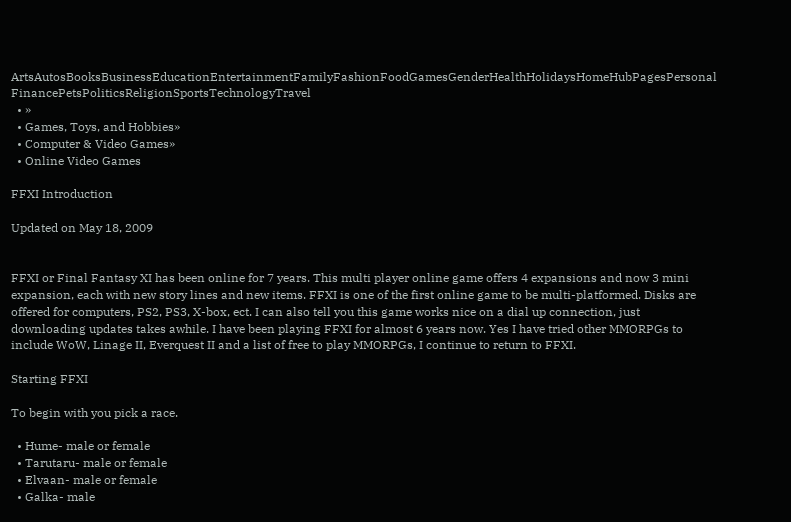ArtsAutosBooksBusinessEducationEntertainmentFamilyFashionFoodGamesGenderHealthHolidaysHomeHubPagesPersonal FinancePetsPoliticsReligionSportsTechnologyTravel
  • »
  • Games, Toys, and Hobbies»
  • Computer & Video Games»
  • Online Video Games

FFXI Introduction

Updated on May 18, 2009


FFXI or Final Fantasy XI has been online for 7 years. This multi player online game offers 4 expansions and now 3 mini expansion, each with new story lines and new items. FFXI is one of the first online game to be multi-platformed. Disks are offered for computers, PS2, PS3, X-box, ect. I can also tell you this game works nice on a dial up connection, just downloading updates takes awhile. I have been playing FFXI for almost 6 years now. Yes I have tried other MMORPGs to include WoW, Linage II, Everquest II and a list of free to play MMORPGs, I continue to return to FFXI.

Starting FFXI

To begin with you pick a race.

  • Hume- male or female
  • Tarutaru- male or female
  • Elvaan- male or female
  • Galka- male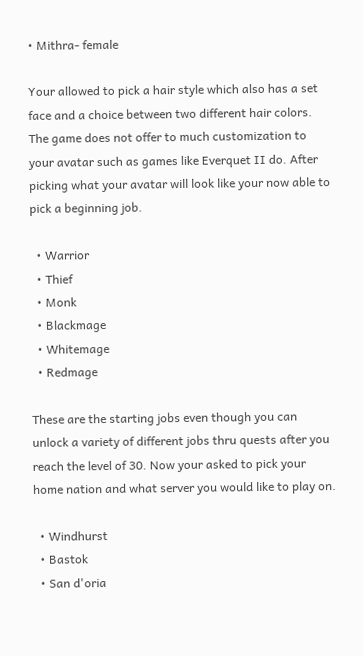• Mithra- female

Your allowed to pick a hair style which also has a set face and a choice between two different hair colors. The game does not offer to much customization to your avatar such as games like Everquet II do. After picking what your avatar will look like your now able to pick a beginning job.

  • Warrior
  • Thief
  • Monk
  • Blackmage
  • Whitemage
  • Redmage

These are the starting jobs even though you can unlock a variety of different jobs thru quests after you reach the level of 30. Now your asked to pick your home nation and what server you would like to play on.

  • Windhurst
  • Bastok
  • San d'oria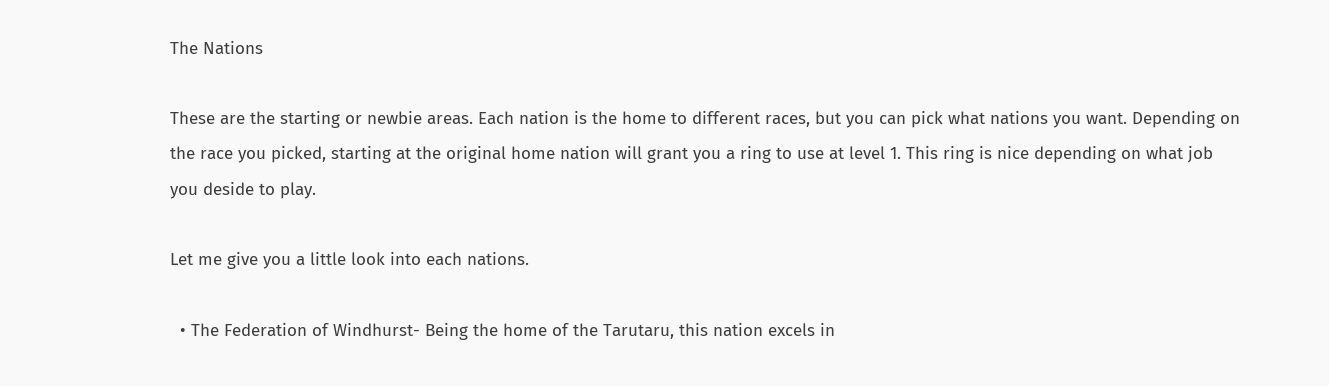The Nations

These are the starting or newbie areas. Each nation is the home to different races, but you can pick what nations you want. Depending on the race you picked, starting at the original home nation will grant you a ring to use at level 1. This ring is nice depending on what job you deside to play.

Let me give you a little look into each nations.

  • The Federation of Windhurst- Being the home of the Tarutaru, this nation excels in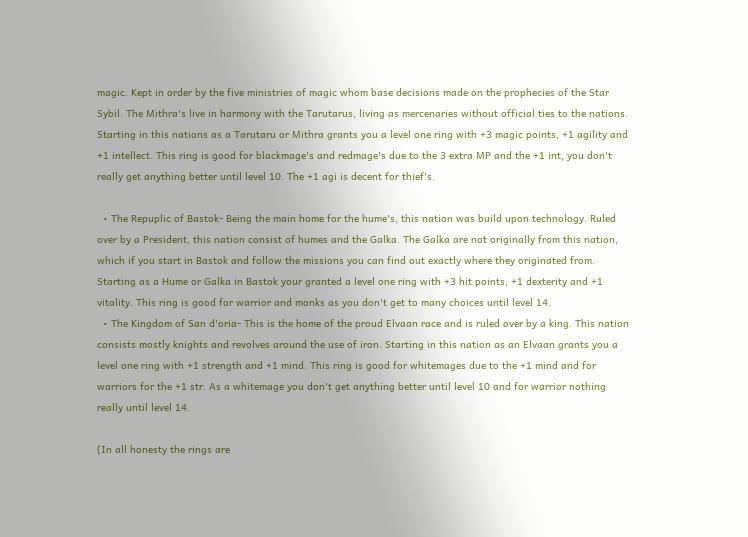magic. Kept in order by the five ministries of magic whom base decisions made on the prophecies of the Star Sybil. The Mithra's live in harmony with the Tarutarus, living as mercenaries without official ties to the nations. Starting in this nations as a Tarutaru or Mithra grants you a level one ring with +3 magic points, +1 agility and +1 intellect. This ring is good for blackmage's and redmage's due to the 3 extra MP and the +1 int, you don't really get anything better until level 10. The +1 agi is decent for thief's.

  • The Repuplic of Bastok- Being the main home for the hume's, this nation was build upon technology. Ruled over by a President, this nation consist of humes and the Galka. The Galka are not originally from this nation, which if you start in Bastok and follow the missions you can find out exactly where they originated from. Starting as a Hume or Galka in Bastok your granted a level one ring with +3 hit points, +1 dexterity and +1 vitality. This ring is good for warrior and monks as you don't get to many choices until level 14.
  • The Kingdom of San d'oria- This is the home of the proud Elvaan race and is ruled over by a king. This nation consists mostly knights and revolves around the use of iron. Starting in this nation as an Elvaan grants you a level one ring with +1 strength and +1 mind. This ring is good for whitemages due to the +1 mind and for warriors for the +1 str. As a whitemage you don't get anything better until level 10 and for warrior nothing really until level 14.

(In all honesty the rings are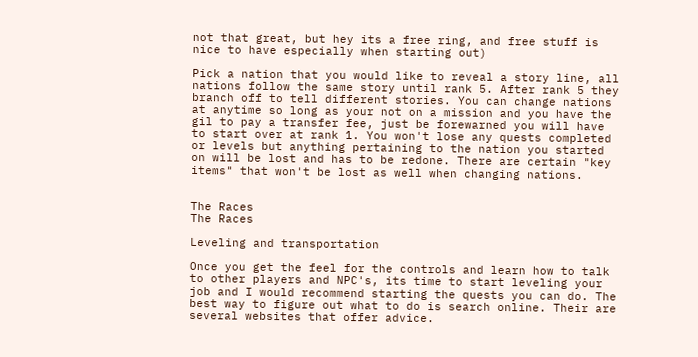not that great, but hey its a free ring, and free stuff is nice to have especially when starting out)

Pick a nation that you would like to reveal a story line, all nations follow the same story until rank 5. After rank 5 they branch off to tell different stories. You can change nations at anytime so long as your not on a mission and you have the gil to pay a transfer fee, just be forewarned you will have to start over at rank 1. You won't lose any quests completed or levels but anything pertaining to the nation you started on will be lost and has to be redone. There are certain "key items" that won't be lost as well when changing nations.


The Races
The Races

Leveling and transportation

Once you get the feel for the controls and learn how to talk to other players and NPC's, its time to start leveling your job and I would recommend starting the quests you can do. The best way to figure out what to do is search online. Their are several websites that offer advice.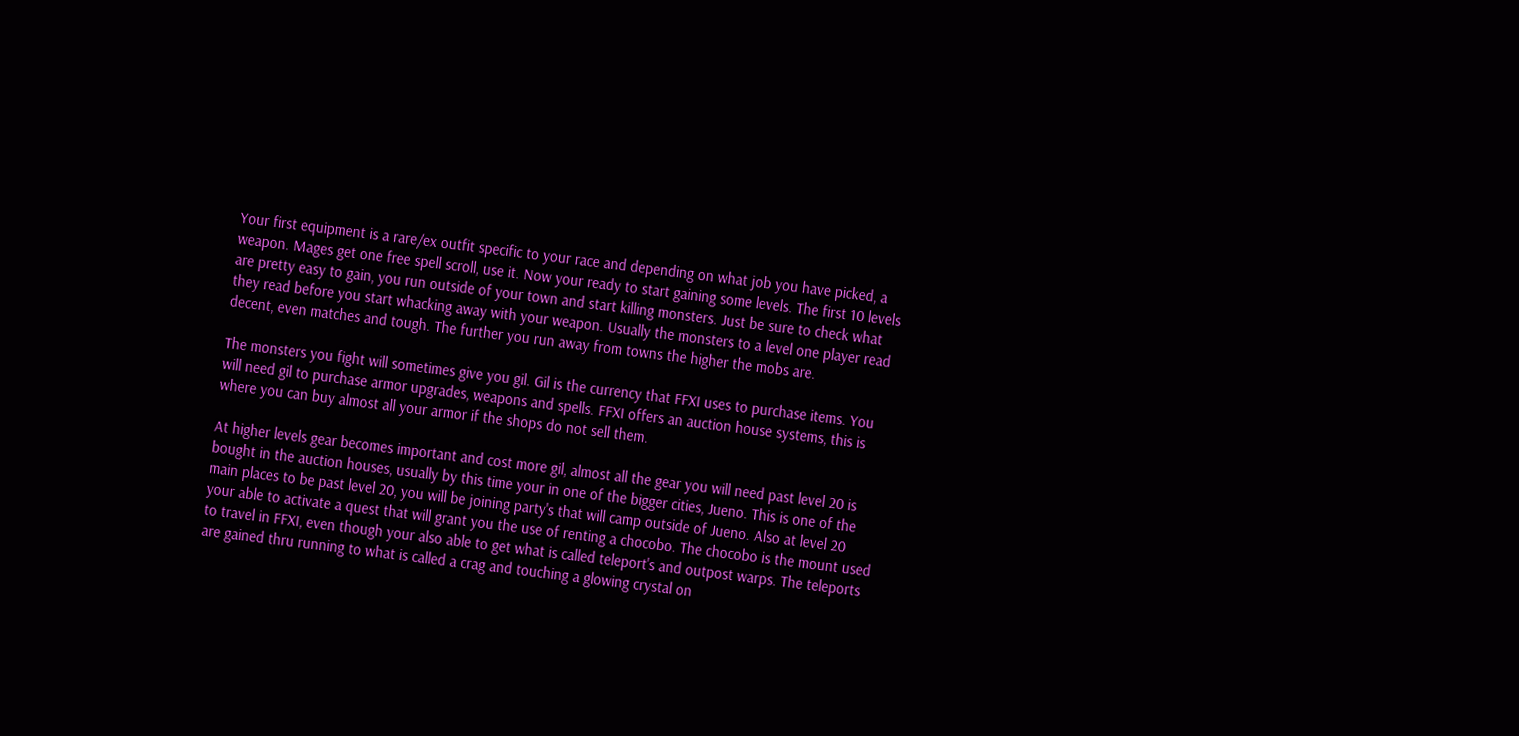Your first equipment is a rare/ex outfit specific to your race and depending on what job you have picked, a weapon. Mages get one free spell scroll, use it. Now your ready to start gaining some levels. The first 10 levels are pretty easy to gain, you run outside of your town and start killing monsters. Just be sure to check what they read before you start whacking away with your weapon. Usually the monsters to a level one player read decent, even matches and tough. The further you run away from towns the higher the mobs are.

The monsters you fight will sometimes give you gil. Gil is the currency that FFXI uses to purchase items. You will need gil to purchase armor upgrades, weapons and spells. FFXI offers an auction house systems, this is where you can buy almost all your armor if the shops do not sell them.

At higher levels gear becomes important and cost more gil, almost all the gear you will need past level 20 is bought in the auction houses, usually by this time your in one of the bigger cities, Jueno. This is one of the main places to be past level 20, you will be joining party's that will camp outside of Jueno. Also at level 20 your able to activate a quest that will grant you the use of renting a chocobo. The chocobo is the mount used to travel in FFXI, even though your also able to get what is called teleport's and outpost warps. The teleports are gained thru running to what is called a crag and touching a glowing crystal on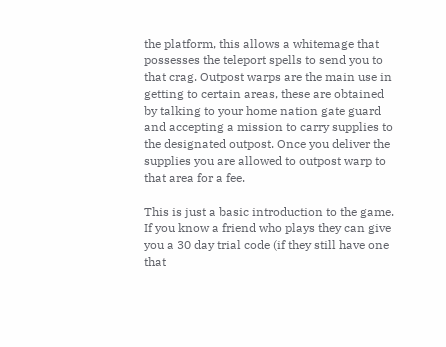the platform, this allows a whitemage that possesses the teleport spells to send you to that crag. Outpost warps are the main use in getting to certain areas, these are obtained by talking to your home nation gate guard and accepting a mission to carry supplies to the designated outpost. Once you deliver the supplies you are allowed to outpost warp to that area for a fee.

This is just a basic introduction to the game. If you know a friend who plays they can give you a 30 day trial code (if they still have one that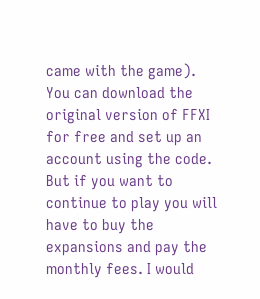came with the game). You can download the original version of FFXI for free and set up an account using the code. But if you want to continue to play you will have to buy the expansions and pay the monthly fees. I would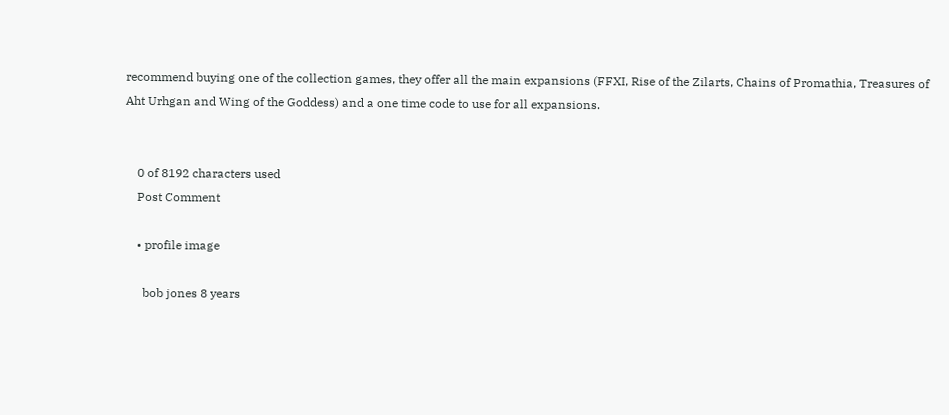recommend buying one of the collection games, they offer all the main expansions (FFXI, Rise of the Zilarts, Chains of Promathia, Treasures of Aht Urhgan and Wing of the Goddess) and a one time code to use for all expansions.


    0 of 8192 characters used
    Post Comment

    • profile image

      bob jones 8 years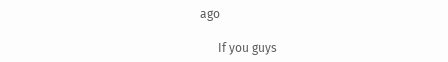ago

      If you guys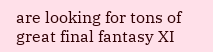are looking for tons of great final fantasy XI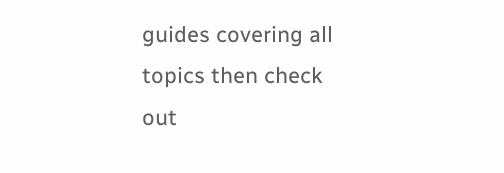guides covering all topics then check out